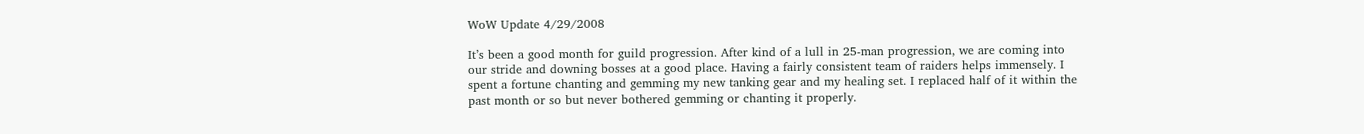WoW Update 4/29/2008

It’s been a good month for guild progression. After kind of a lull in 25-man progression, we are coming into our stride and downing bosses at a good place. Having a fairly consistent team of raiders helps immensely. I spent a fortune chanting and gemming my new tanking gear and my healing set. I replaced half of it within the past month or so but never bothered gemming or chanting it properly.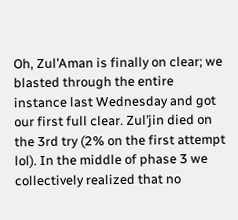Oh, Zul’Aman is finally on clear; we blasted through the entire instance last Wednesday and got our first full clear. Zul’jin died on the 3rd try (2% on the first attempt lol). In the middle of phase 3 we collectively realized that no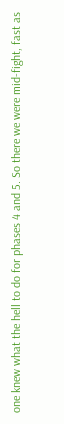one knew what the hell to do for phases 4 and 5. So there we were mid-fight, fast as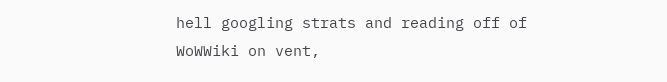hell googling strats and reading off of WoWWiki on vent,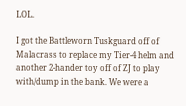LOL.

I got the Battleworn Tuskguard off of Malacrass to replace my Tier-4 helm and another 2-hander toy off of ZJ to play with/dump in the bank. We were a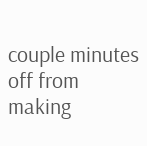couple minutes off from making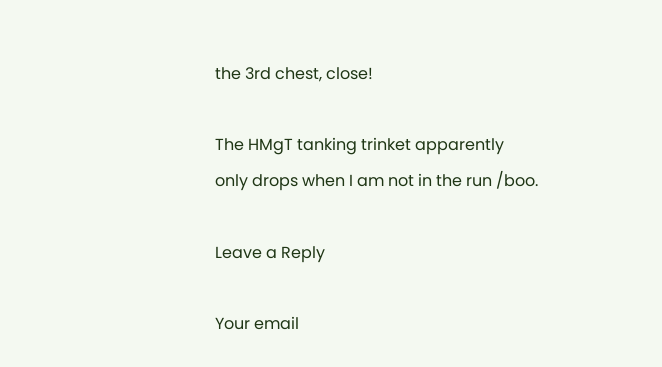the 3rd chest, close!

The HMgT tanking trinket apparently only drops when I am not in the run /boo.

Leave a Reply

Your email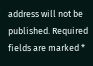address will not be published. Required fields are marked *